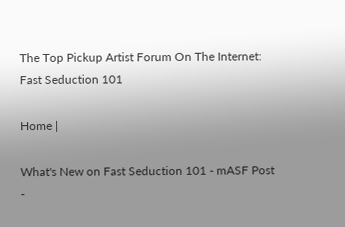The Top Pickup Artist Forum On The Internet: Fast Seduction 101

Home |

What's New on Fast Seduction 101 - mASF Post -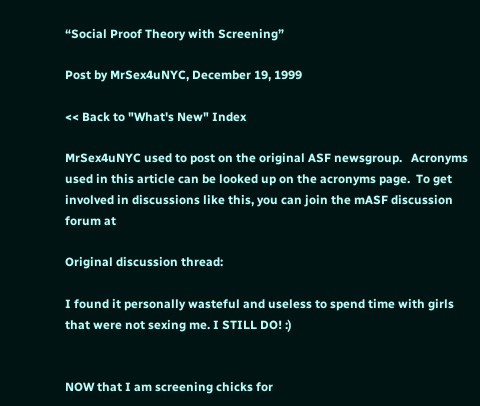“Social Proof Theory with Screening”

Post by MrSex4uNYC, December 19, 1999

<< Back to "What's New" Index

MrSex4uNYC used to post on the original ASF newsgroup.   Acronyms used in this article can be looked up on the acronyms page.  To get involved in discussions like this, you can join the mASF discussion forum at

Original discussion thread:

I found it personally wasteful and useless to spend time with girls that were not sexing me. I STILL DO! :)


NOW that I am screening chicks for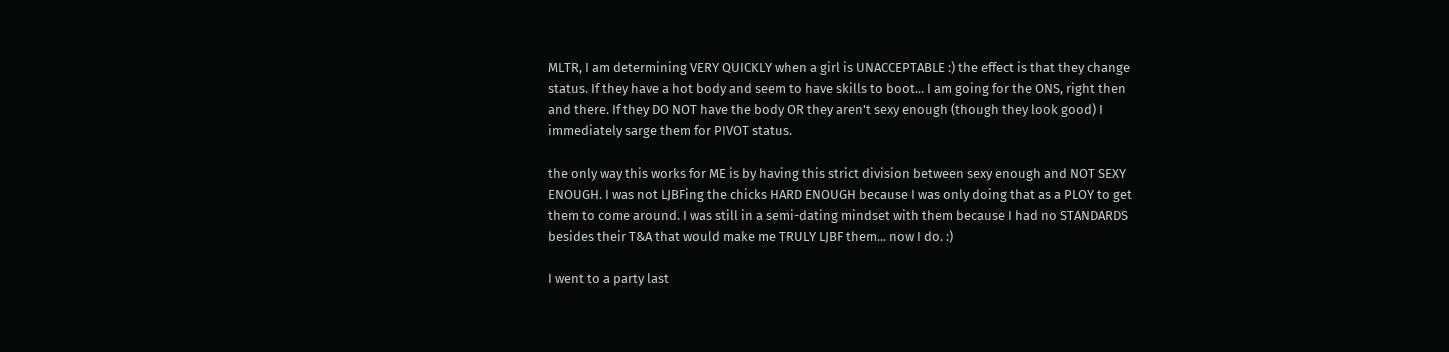MLTR, I am determining VERY QUICKLY when a girl is UNACCEPTABLE :) the effect is that they change status. If they have a hot body and seem to have skills to boot... I am going for the ONS, right then and there. If they DO NOT have the body OR they aren't sexy enough (though they look good) I immediately sarge them for PIVOT status.

the only way this works for ME is by having this strict division between sexy enough and NOT SEXY ENOUGH. I was not LJBFing the chicks HARD ENOUGH because I was only doing that as a PLOY to get them to come around. I was still in a semi-dating mindset with them because I had no STANDARDS besides their T&A that would make me TRULY LJBF them... now I do. :)

I went to a party last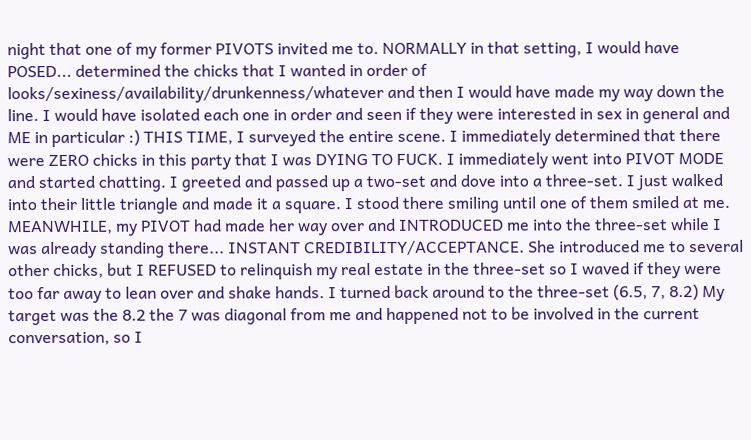night that one of my former PIVOTS invited me to. NORMALLY in that setting, I would have POSED... determined the chicks that I wanted in order of looks/sexiness/availability/drunkenness/whatever and then I would have made my way down the line. I would have isolated each one in order and seen if they were interested in sex in general and ME in particular :) THIS TIME, I surveyed the entire scene. I immediately determined that there were ZERO chicks in this party that I was DYING TO FUCK. I immediately went into PIVOT MODE and started chatting. I greeted and passed up a two-set and dove into a three-set. I just walked into their little triangle and made it a square. I stood there smiling until one of them smiled at me. MEANWHILE, my PIVOT had made her way over and INTRODUCED me into the three-set while I was already standing there... INSTANT CREDIBILITY/ACCEPTANCE. She introduced me to several other chicks, but I REFUSED to relinquish my real estate in the three-set so I waved if they were too far away to lean over and shake hands. I turned back around to the three-set (6.5, 7, 8.2) My target was the 8.2 the 7 was diagonal from me and happened not to be involved in the current conversation, so I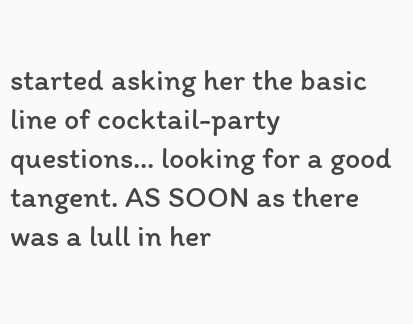started asking her the basic line of cocktail-party questions... looking for a good tangent. AS SOON as there was a lull in her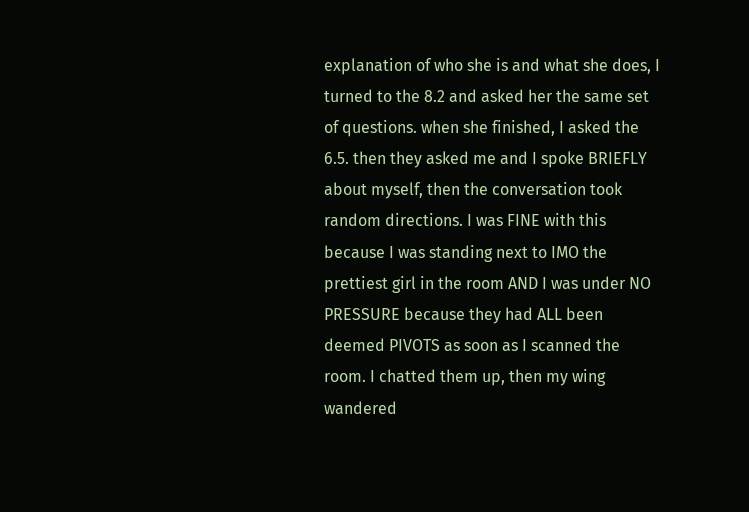explanation of who she is and what she does, I turned to the 8.2 and asked her the same set of questions. when she finished, I asked the 6.5. then they asked me and I spoke BRIEFLY about myself, then the conversation took random directions. I was FINE with this because I was standing next to IMO the prettiest girl in the room AND I was under NO PRESSURE because they had ALL been deemed PIVOTS as soon as I scanned the room. I chatted them up, then my wing wandered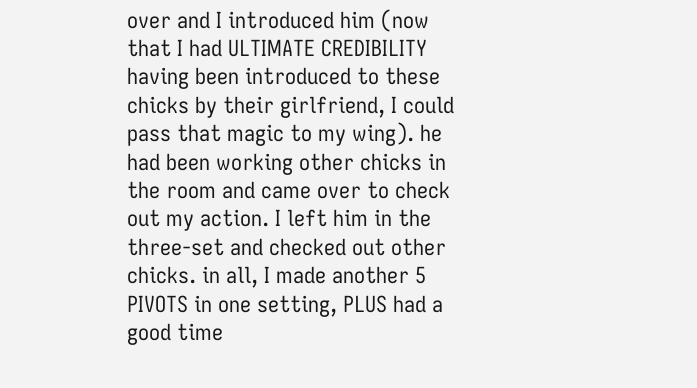over and I introduced him (now that I had ULTIMATE CREDIBILITY having been introduced to these chicks by their girlfriend, I could pass that magic to my wing). he had been working other chicks in the room and came over to check out my action. I left him in the three-set and checked out other chicks. in all, I made another 5 PIVOTS in one setting, PLUS had a good time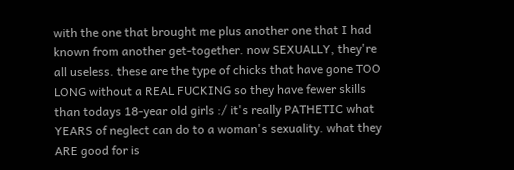with the one that brought me plus another one that I had known from another get-together. now SEXUALLY, they're all useless. these are the type of chicks that have gone TOO LONG without a REAL FUCKING so they have fewer skills than todays 18-year old girls :/ it's really PATHETIC what YEARS of neglect can do to a woman's sexuality. what they ARE good for is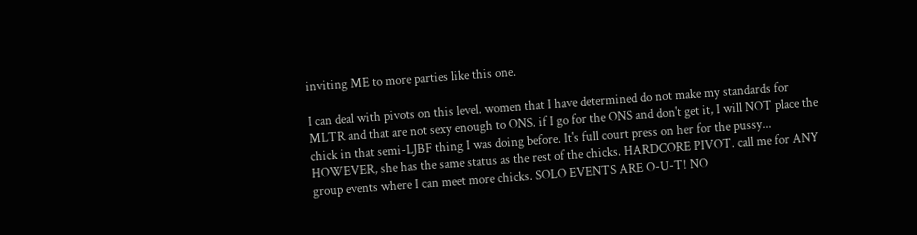inviting ME to more parties like this one.

I can deal with pivots on this level. women that I have determined do not make my standards for MLTR and that are not sexy enough to ONS. if I go for the ONS and don't get it, I will NOT place the chick in that semi-LJBF thing I was doing before. It's full court press on her for the pussy... HOWEVER, she has the same status as the rest of the chicks. HARDCORE PIVOT. call me for ANY group events where I can meet more chicks. SOLO EVENTS ARE O-U-T! NO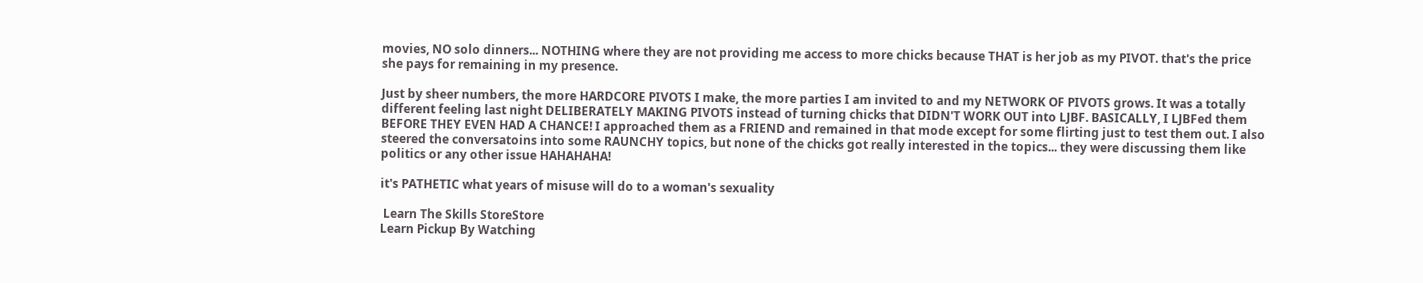movies, NO solo dinners... NOTHING where they are not providing me access to more chicks because THAT is her job as my PIVOT. that's the price she pays for remaining in my presence.

Just by sheer numbers, the more HARDCORE PIVOTS I make, the more parties I am invited to and my NETWORK OF PIVOTS grows. It was a totally different feeling last night DELIBERATELY MAKING PIVOTS instead of turning chicks that DIDN'T WORK OUT into LJBF. BASICALLY, I LJBFed them BEFORE THEY EVEN HAD A CHANCE! I approached them as a FRIEND and remained in that mode except for some flirting just to test them out. I also steered the conversatoins into some RAUNCHY topics, but none of the chicks got really interested in the topics... they were discussing them like politics or any other issue HAHAHAHA!

it's PATHETIC what years of misuse will do to a woman's sexuality

 Learn The Skills StoreStore
Learn Pickup By Watching